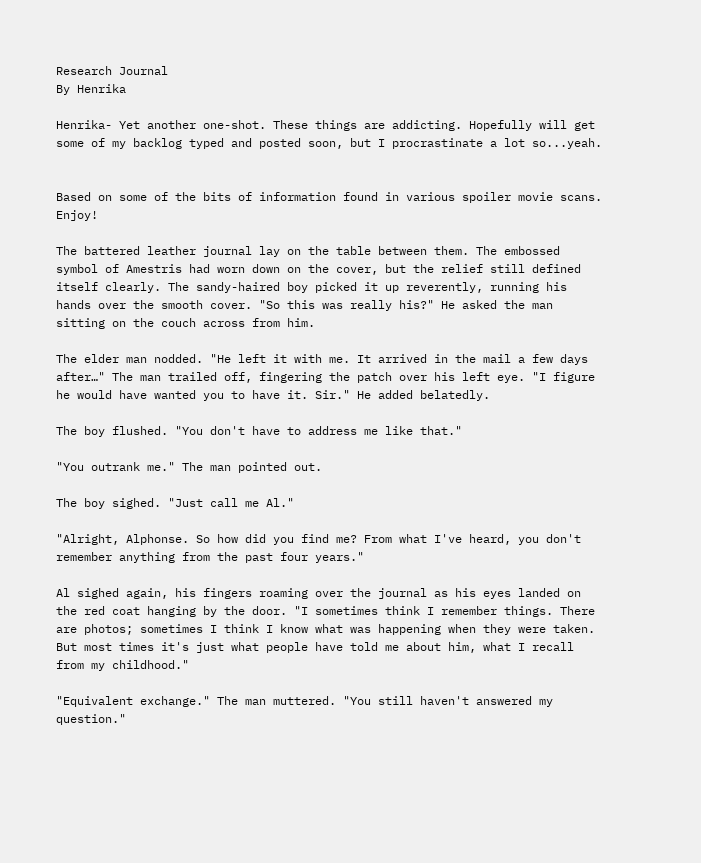Research Journal
By Henrika

Henrika- Yet another one-shot. These things are addicting. Hopefully will get some of my backlog typed and posted soon, but I procrastinate a lot so...yeah.


Based on some of the bits of information found in various spoiler movie scans. Enjoy!

The battered leather journal lay on the table between them. The embossed symbol of Amestris had worn down on the cover, but the relief still defined itself clearly. The sandy-haired boy picked it up reverently, running his hands over the smooth cover. "So this was really his?" He asked the man sitting on the couch across from him.

The elder man nodded. "He left it with me. It arrived in the mail a few days after…" The man trailed off, fingering the patch over his left eye. "I figure he would have wanted you to have it. Sir." He added belatedly.

The boy flushed. "You don't have to address me like that."

"You outrank me." The man pointed out.

The boy sighed. "Just call me Al."

"Alright, Alphonse. So how did you find me? From what I've heard, you don't remember anything from the past four years."

Al sighed again, his fingers roaming over the journal as his eyes landed on the red coat hanging by the door. "I sometimes think I remember things. There are photos; sometimes I think I know what was happening when they were taken. But most times it's just what people have told me about him, what I recall from my childhood."

"Equivalent exchange." The man muttered. "You still haven't answered my question."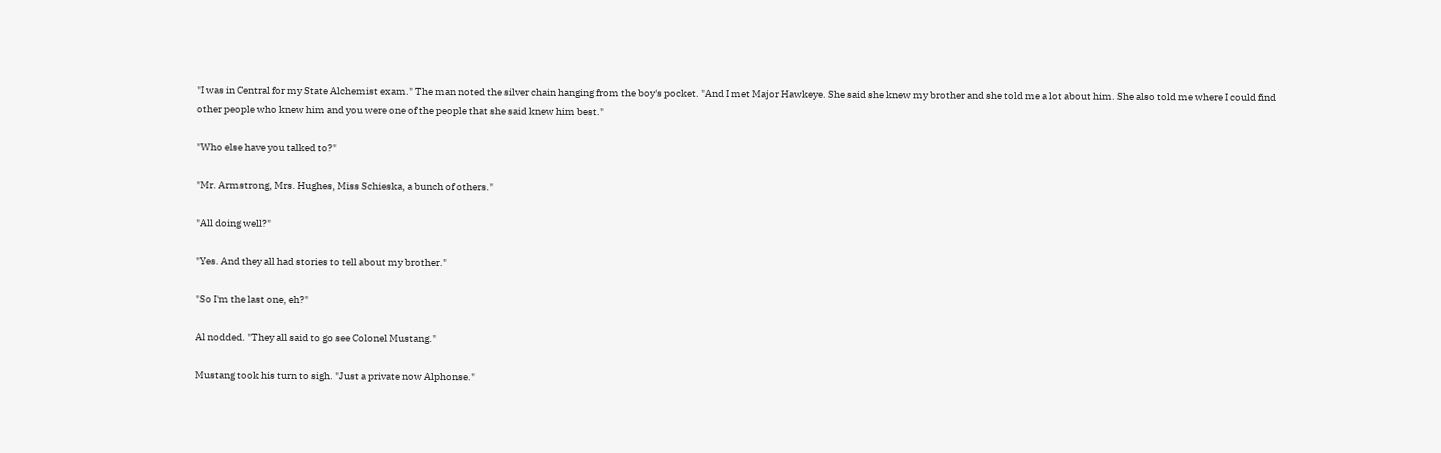"I was in Central for my State Alchemist exam." The man noted the silver chain hanging from the boy's pocket. "And I met Major Hawkeye. She said she knew my brother and she told me a lot about him. She also told me where I could find other people who knew him and you were one of the people that she said knew him best."

"Who else have you talked to?"

"Mr. Armstrong, Mrs. Hughes, Miss Schieska, a bunch of others."

"All doing well?"

"Yes. And they all had stories to tell about my brother."

"So I'm the last one, eh?"

Al nodded. "They all said to go see Colonel Mustang."

Mustang took his turn to sigh. "Just a private now Alphonse."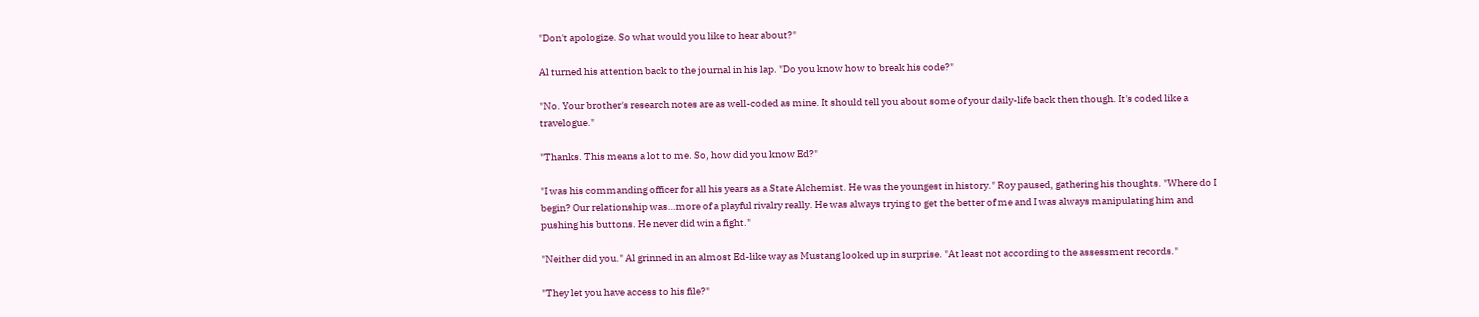"Don't apologize. So what would you like to hear about?"

Al turned his attention back to the journal in his lap. "Do you know how to break his code?"

"No. Your brother's research notes are as well-coded as mine. It should tell you about some of your daily-life back then though. It's coded like a travelogue."

"Thanks. This means a lot to me. So, how did you know Ed?"

"I was his commanding officer for all his years as a State Alchemist. He was the youngest in history." Roy paused, gathering his thoughts. "Where do I begin? Our relationship was…more of a playful rivalry really. He was always trying to get the better of me and I was always manipulating him and pushing his buttons. He never did win a fight."

"Neither did you." Al grinned in an almost Ed-like way as Mustang looked up in surprise. "At least not according to the assessment records."

"They let you have access to his file?"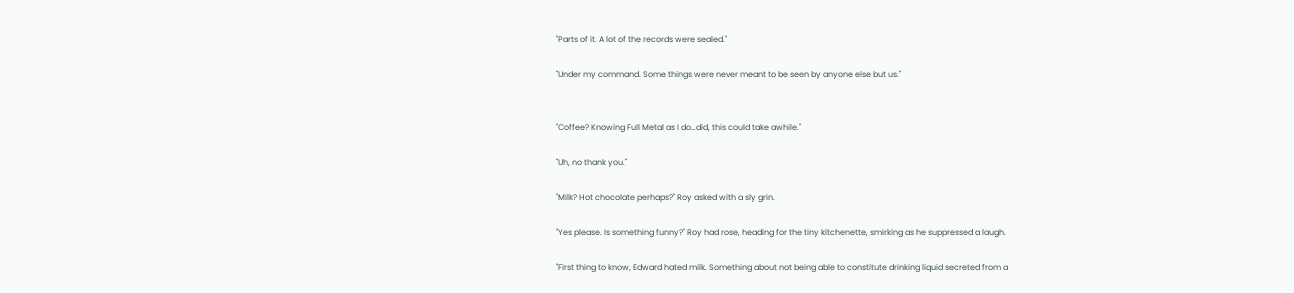"Parts of it. A lot of the records were sealed."

"Under my command. Some things were never meant to be seen by anyone else but us."


"Coffee? Knowing Full Metal as I do…did, this could take awhile."

"Uh, no thank you."

"Milk? Hot chocolate perhaps?" Roy asked with a sly grin.

"Yes please. Is something funny?" Roy had rose, heading for the tiny kitchenette, smirking as he suppressed a laugh.

"First thing to know, Edward hated milk. Something about not being able to constitute drinking liquid secreted from a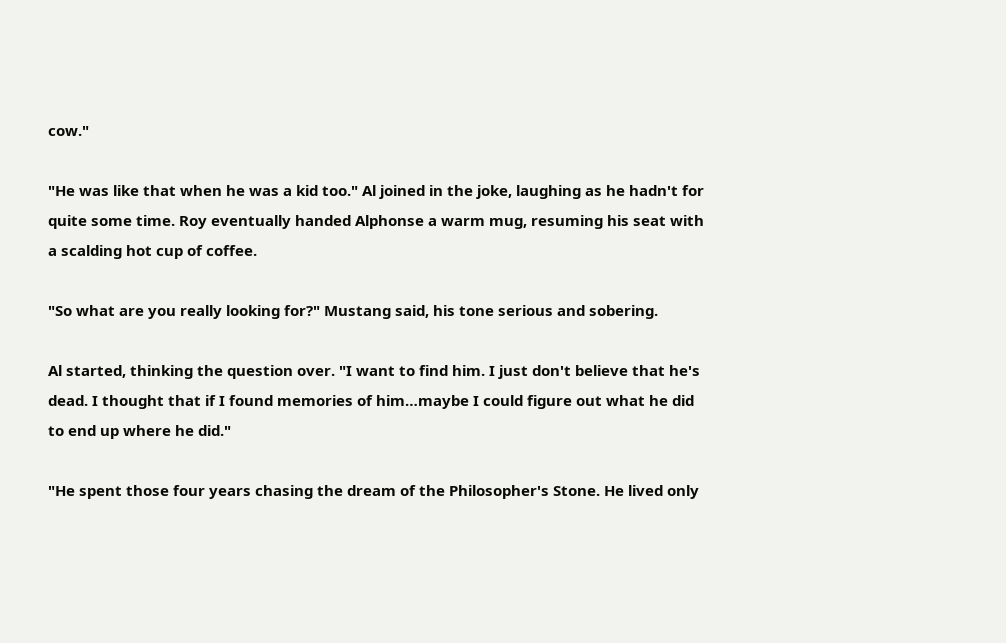cow."

"He was like that when he was a kid too." Al joined in the joke, laughing as he hadn't for quite some time. Roy eventually handed Alphonse a warm mug, resuming his seat with a scalding hot cup of coffee.

"So what are you really looking for?" Mustang said, his tone serious and sobering.

Al started, thinking the question over. "I want to find him. I just don't believe that he's dead. I thought that if I found memories of him…maybe I could figure out what he did to end up where he did."

"He spent those four years chasing the dream of the Philosopher's Stone. He lived only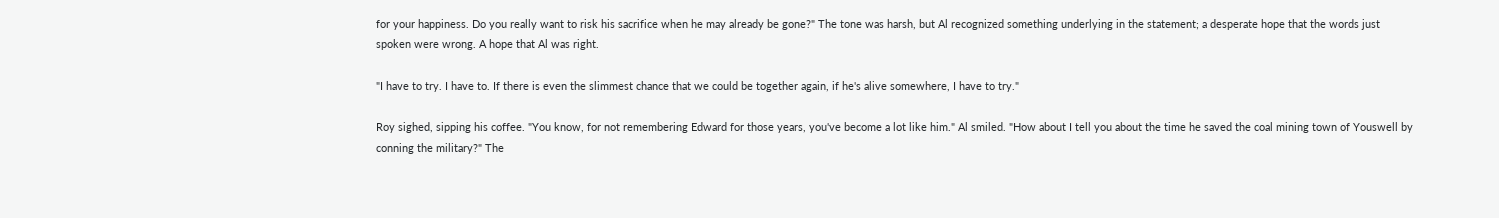for your happiness. Do you really want to risk his sacrifice when he may already be gone?" The tone was harsh, but Al recognized something underlying in the statement; a desperate hope that the words just spoken were wrong. A hope that Al was right.

"I have to try. I have to. If there is even the slimmest chance that we could be together again, if he's alive somewhere, I have to try."

Roy sighed, sipping his coffee. "You know, for not remembering Edward for those years, you've become a lot like him." Al smiled. "How about I tell you about the time he saved the coal mining town of Youswell by conning the military?" The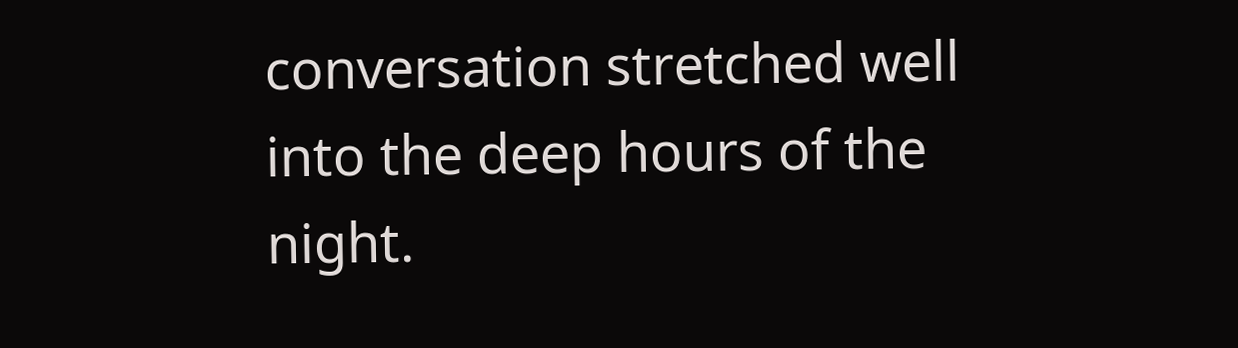conversation stretched well into the deep hours of the night.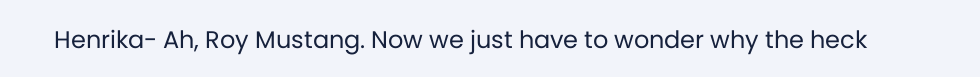Henrika- Ah, Roy Mustang. Now we just have to wonder why the heck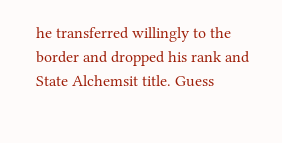he transferred willingly to the border and dropped his rank and State Alchemsit title. Guess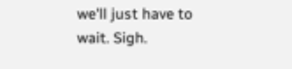we'll just have to wait. Sigh.